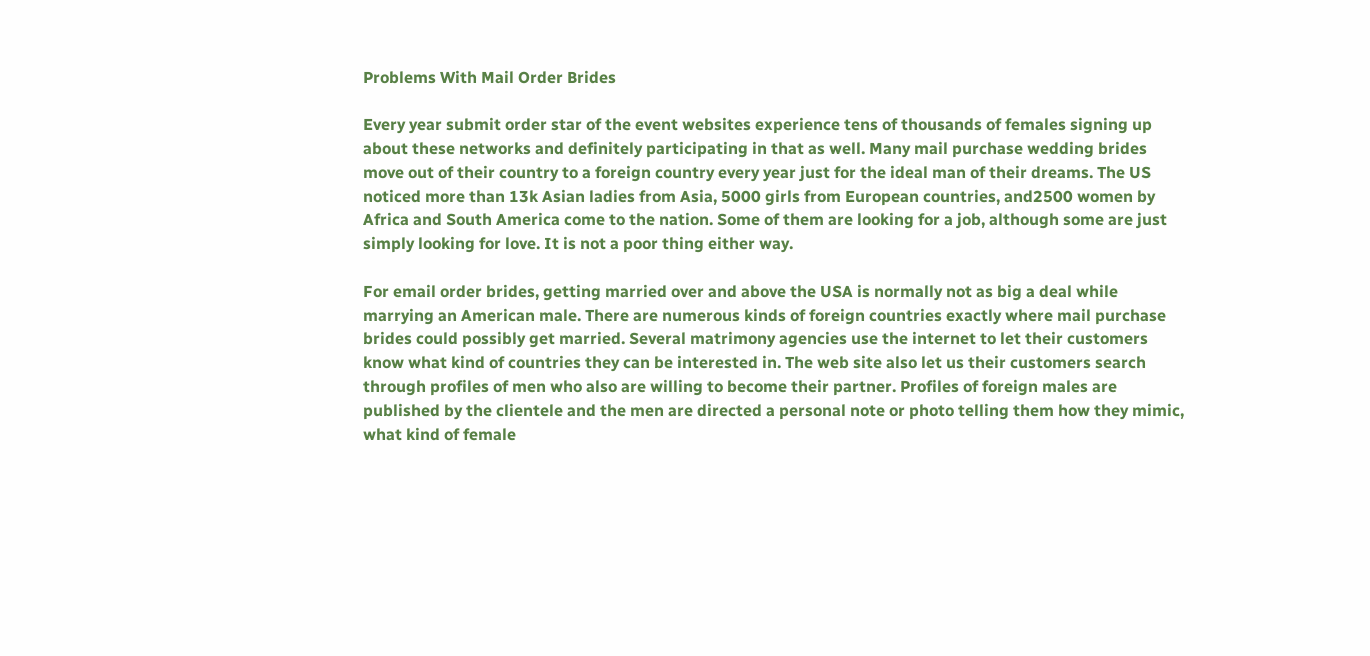Problems With Mail Order Brides

Every year submit order star of the event websites experience tens of thousands of females signing up about these networks and definitely participating in that as well. Many mail purchase wedding brides move out of their country to a foreign country every year just for the ideal man of their dreams. The US noticed more than 13k Asian ladies from Asia, 5000 girls from European countries, and2500 women by Africa and South America come to the nation. Some of them are looking for a job, although some are just simply looking for love. It is not a poor thing either way.

For email order brides, getting married over and above the USA is normally not as big a deal while marrying an American male. There are numerous kinds of foreign countries exactly where mail purchase brides could possibly get married. Several matrimony agencies use the internet to let their customers know what kind of countries they can be interested in. The web site also let us their customers search through profiles of men who also are willing to become their partner. Profiles of foreign males are published by the clientele and the men are directed a personal note or photo telling them how they mimic, what kind of female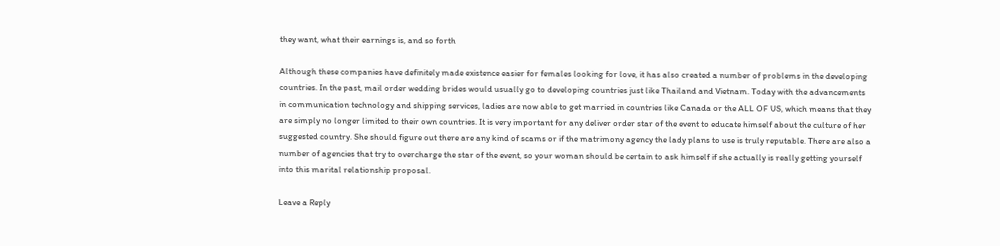they want, what their earnings is, and so forth

Although these companies have definitely made existence easier for females looking for love, it has also created a number of problems in the developing countries. In the past, mail order wedding brides would usually go to developing countries just like Thailand and Vietnam. Today with the advancements in communication technology and shipping services, ladies are now able to get married in countries like Canada or the ALL OF US, which means that they are simply no longer limited to their own countries. It is very important for any deliver order star of the event to educate himself about the culture of her suggested country. She should figure out there are any kind of scams or if the matrimony agency the lady plans to use is truly reputable. There are also a number of agencies that try to overcharge the star of the event, so your woman should be certain to ask himself if she actually is really getting yourself into this marital relationship proposal.

Leave a Reply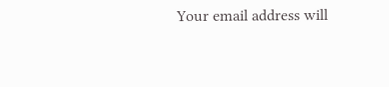Your email address will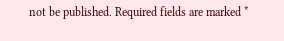not be published. Required fields are marked *